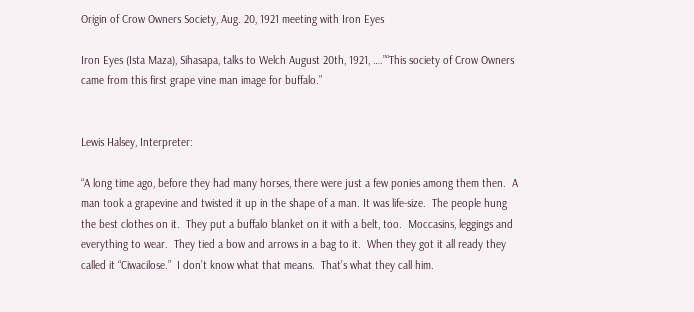Origin of Crow Owners Society, Aug. 20, 1921 meeting with Iron Eyes

Iron Eyes (Ista Maza), Sihasapa, talks to Welch August 20th, 1921, ….”“This society of Crow Owners came from this first grape vine man image for buffalo.”


Lewis Halsey, Interpreter:

“A long time ago, before they had many horses, there were just a few ponies among them then.  A man took a grapevine and twisted it up in the shape of a man. It was life-size.  The people hung the best clothes on it.  They put a buffalo blanket on it with a belt, too.  Moccasins, leggings and everything to wear.  They tied a bow and arrows in a bag to it.  When they got it all ready they called it “Ciwacilose.”  I don’t know what that means.  That’s what they call him.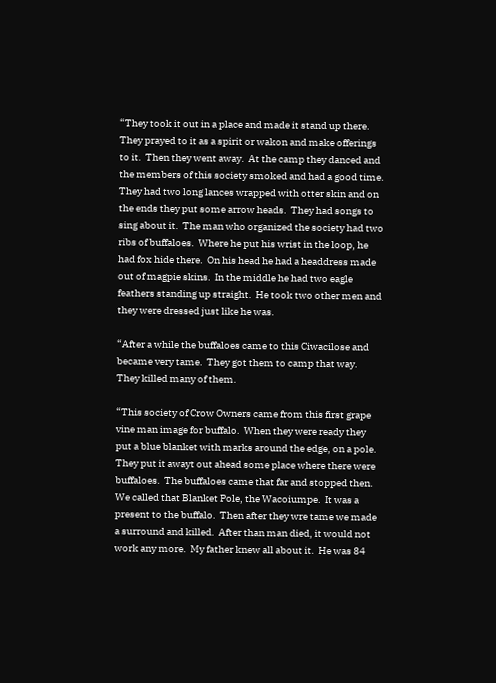“They took it out in a place and made it stand up there.  They prayed to it as a spirit or wakon and make offerings to it.  Then they went away.  At the camp they danced and the members of this society smoked and had a good time.  They had two long lances wrapped with otter skin and on the ends they put some arrow heads.  They had songs to sing about it.  The man who organized the society had two ribs of buffaloes.  Where he put his wrist in the loop, he had fox hide there.  On his head he had a headdress made out of magpie skins.  In the middle he had two eagle feathers standing up straight.  He took two other men and they were dressed just like he was.

“After a while the buffaloes came to this Ciwacilose and became very tame.  They got them to camp that way.  They killed many of them.

“This society of Crow Owners came from this first grape vine man image for buffalo.  When they were ready they put a blue blanket with marks around the edge, on a pole. They put it awayt out ahead some place where there were buffaloes.  The buffaloes came that far and stopped then.  We called that Blanket Pole, the Wacoiumpe.  It was a present to the buffalo.  Then after they wre tame we made a surround and killed.  After than man died, it would not work any more.  My father knew all about it.  He was 84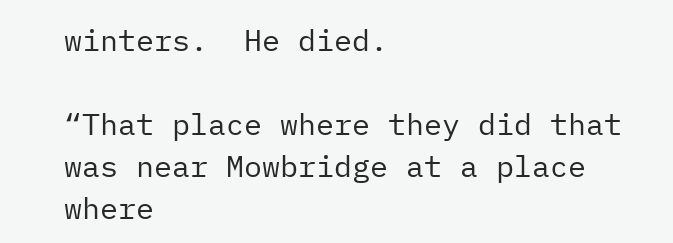winters.  He died.

“That place where they did that was near Mowbridge at a place where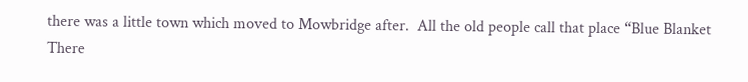there was a little town which moved to Mowbridge after.  All the old people call that place “Blue Blanket There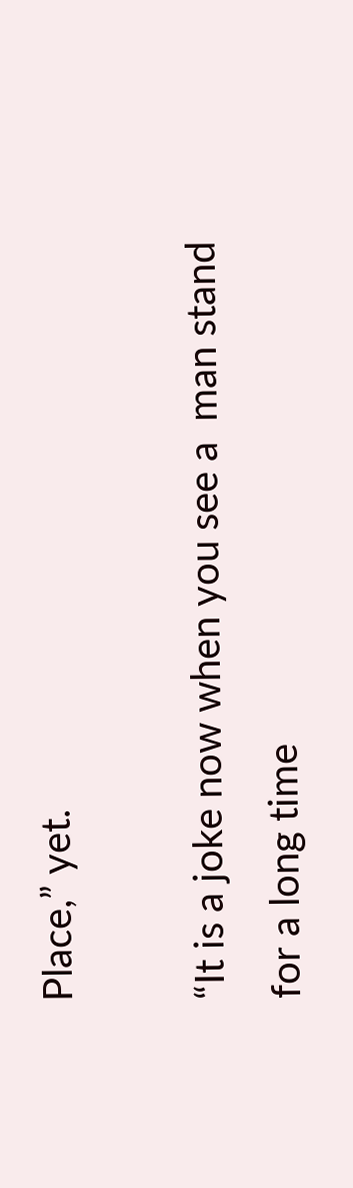Place,” yet.

“It is a joke now when you see a  man stand for a long time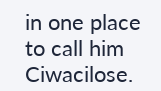in one place to call him Ciwacilose.